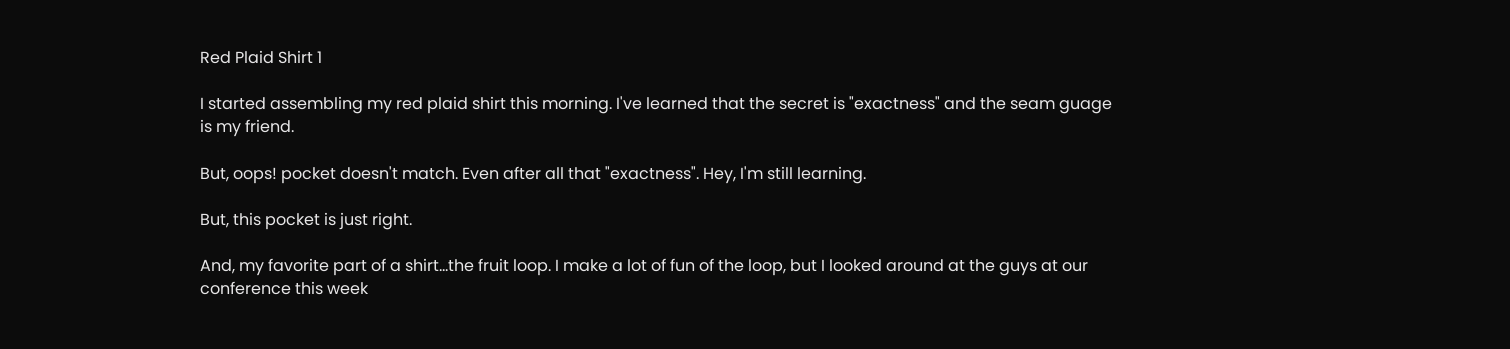Red Plaid Shirt 1

I started assembling my red plaid shirt this morning. I've learned that the secret is "exactness" and the seam guage is my friend.

But, oops! pocket doesn't match. Even after all that "exactness". Hey, I'm still learning.

But, this pocket is just right.

And, my favorite part of a shirt...the fruit loop. I make a lot of fun of the loop, but I looked around at the guys at our conference this week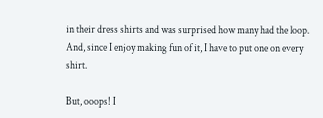in their dress shirts and was surprised how many had the loop. And, since I enjoy making fun of it, I have to put one on every shirt.

But, ooops! I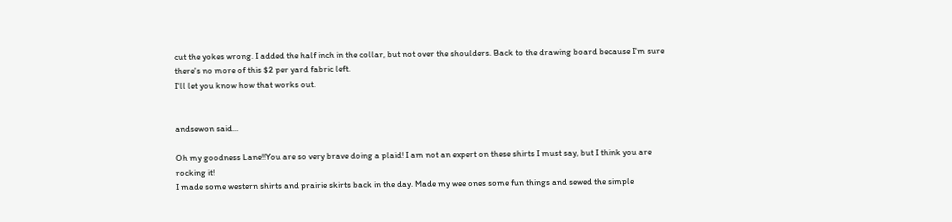cut the yokes wrong. I added the half inch in the collar, but not over the shoulders. Back to the drawing board because I'm sure there's no more of this $2 per yard fabric left.
I'll let you know how that works out.


andsewon said...

Oh my goodness Lane!!You are so very brave doing a plaid! I am not an expert on these shirts I must say, but I think you are rocking it!
I made some western shirts and prairie skirts back in the day. Made my wee ones some fun things and sewed the simple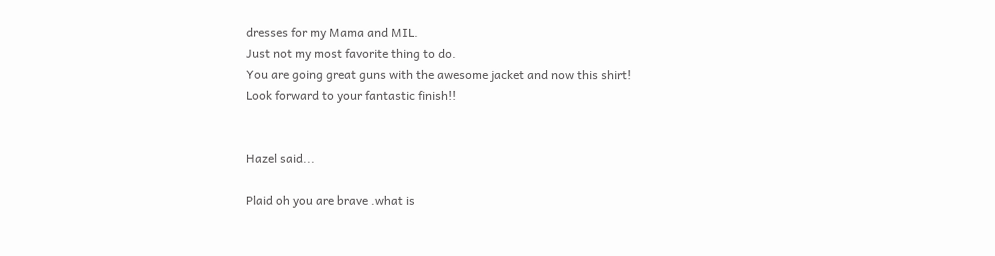dresses for my Mama and MIL.
Just not my most favorite thing to do.
You are going great guns with the awesome jacket and now this shirt!
Look forward to your fantastic finish!!


Hazel said...

Plaid oh you are brave .what is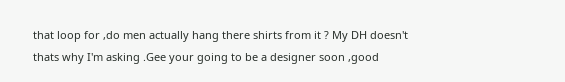that loop for ,do men actually hang there shirts from it ? My DH doesn't thats why I'm asking .Gee your going to be a designer soon ,good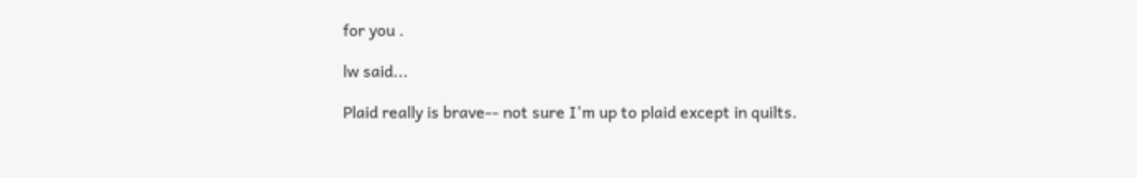for you .

lw said...

Plaid really is brave-- not sure I'm up to plaid except in quilts.